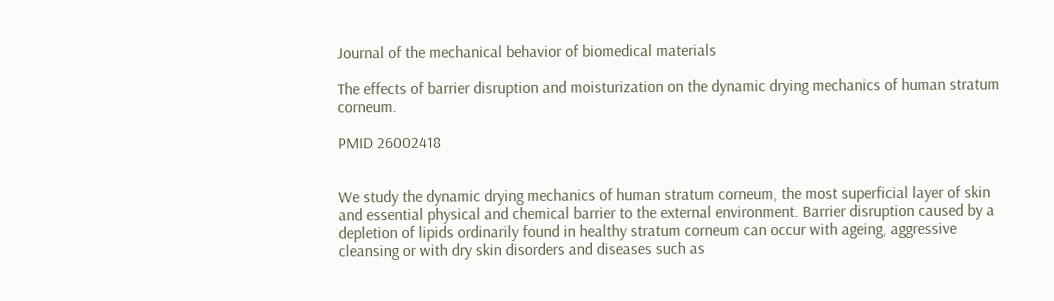Journal of the mechanical behavior of biomedical materials

The effects of barrier disruption and moisturization on the dynamic drying mechanics of human stratum corneum.

PMID 26002418


We study the dynamic drying mechanics of human stratum corneum, the most superficial layer of skin and essential physical and chemical barrier to the external environment. Barrier disruption caused by a depletion of lipids ordinarily found in healthy stratum corneum can occur with ageing, aggressive cleansing or with dry skin disorders and diseases such as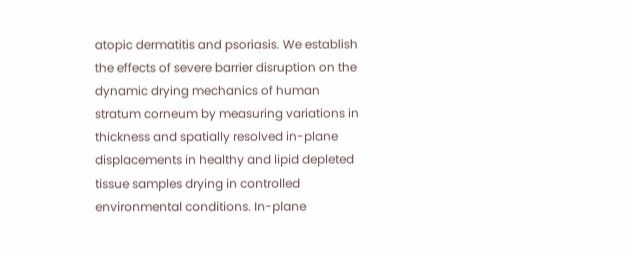atopic dermatitis and psoriasis. We establish the effects of severe barrier disruption on the dynamic drying mechanics of human stratum corneum by measuring variations in thickness and spatially resolved in-plane displacements in healthy and lipid depleted tissue samples drying in controlled environmental conditions. In-plane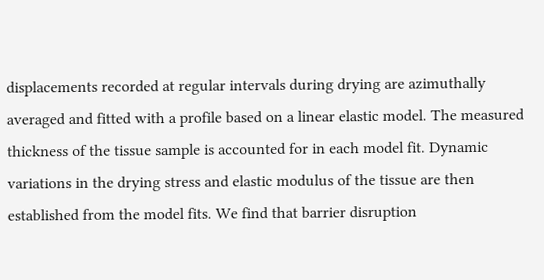displacements recorded at regular intervals during drying are azimuthally averaged and fitted with a profile based on a linear elastic model. The measured thickness of the tissue sample is accounted for in each model fit. Dynamic variations in the drying stress and elastic modulus of the tissue are then established from the model fits. We find that barrier disruption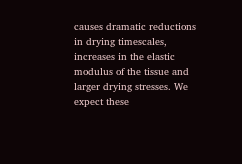causes dramatic reductions in drying timescales, increases in the elastic modulus of the tissue and larger drying stresses. We expect these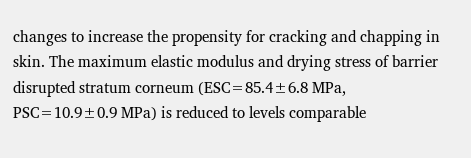changes to increase the propensity for cracking and chapping in skin. The maximum elastic modulus and drying stress of barrier disrupted stratum corneum (ESC=85.4±6.8 MPa, PSC=10.9±0.9 MPa) is reduced to levels comparable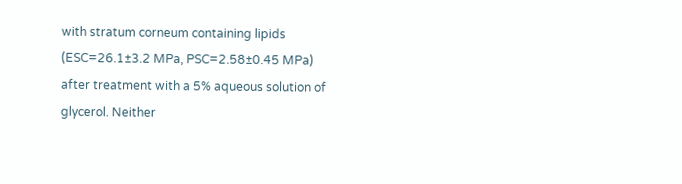with stratum corneum containing lipids (ESC=26.1±3.2 MPa, PSC=2.58±0.45 MPa) after treatment with a 5% aqueous solution of glycerol. Neither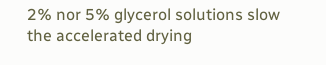2% nor 5% glycerol solutions slow the accelerated drying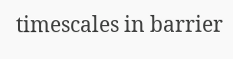timescales in barrier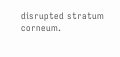disrupted stratum corneum.